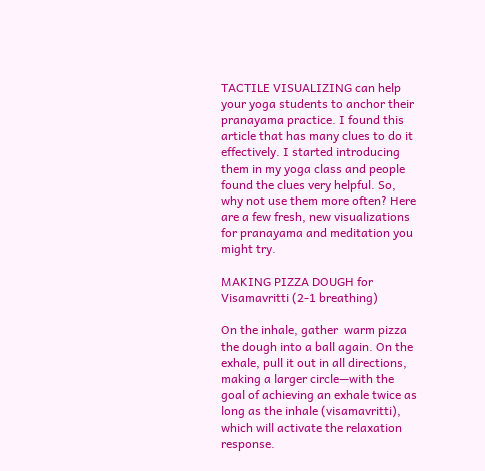TACTILE VISUALIZING can help your yoga students to anchor their pranayama practice. I found this article that has many clues to do it effectively. I started introducing them in my yoga class and people found the clues very helpful. So, why not use them more often? Here are a few fresh, new visualizations for pranayama and meditation you might try.

MAKING PIZZA DOUGH for Visamavritti (2-1 breathing)

On the inhale, gather  warm pizza the dough into a ball again. On the exhale, pull it out in all directions, making a larger circle—with the goal of achieving an exhale twice as long as the inhale (visamavritti), which will activate the relaxation response.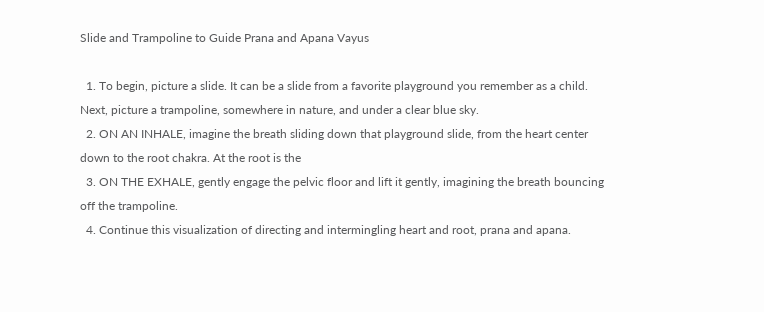Slide and Trampoline to Guide Prana and Apana Vayus

  1. To begin, picture a slide. It can be a slide from a favorite playground you remember as a child. Next, picture a trampoline, somewhere in nature, and under a clear blue sky.
  2. ON AN INHALE, imagine the breath sliding down that playground slide, from the heart center down to the root chakra. At the root is the
  3. ON THE EXHALE, gently engage the pelvic floor and lift it gently, imagining the breath bouncing off the trampoline.
  4. Continue this visualization of directing and intermingling heart and root, prana and apana.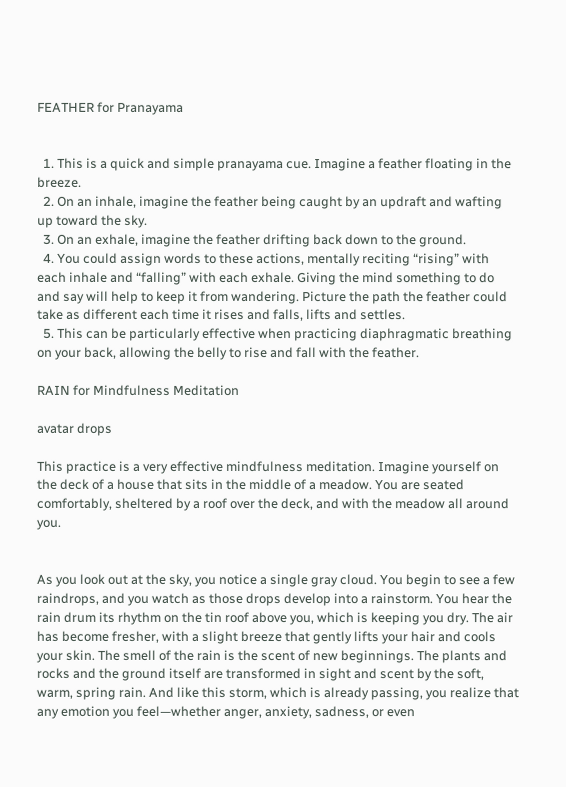FEATHER for Pranayama


  1. This is a quick and simple pranayama cue. Imagine a feather floating in the breeze.
  2. On an inhale, imagine the feather being caught by an updraft and wafting up toward the sky.
  3. On an exhale, imagine the feather drifting back down to the ground.
  4. You could assign words to these actions, mentally reciting “rising” with each inhale and “falling” with each exhale. Giving the mind something to do and say will help to keep it from wandering. Picture the path the feather could take as different each time it rises and falls, lifts and settles.
  5. This can be particularly effective when practicing diaphragmatic breathing on your back, allowing the belly to rise and fall with the feather.

RAIN for Mindfulness Meditation

avatar drops

This practice is a very effective mindfulness meditation. Imagine yourself on the deck of a house that sits in the middle of a meadow. You are seated comfortably, sheltered by a roof over the deck, and with the meadow all around you.


As you look out at the sky, you notice a single gray cloud. You begin to see a few raindrops, and you watch as those drops develop into a rainstorm. You hear the rain drum its rhythm on the tin roof above you, which is keeping you dry. The air has become fresher, with a slight breeze that gently lifts your hair and cools your skin. The smell of the rain is the scent of new beginnings. The plants and rocks and the ground itself are transformed in sight and scent by the soft, warm, spring rain. And like this storm, which is already passing, you realize that any emotion you feel—whether anger, anxiety, sadness, or even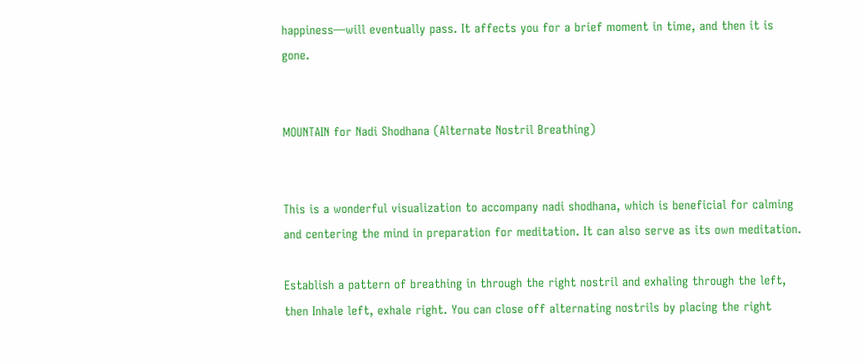happiness—will eventually pass. It affects you for a brief moment in time, and then it is gone.


MOUNTAIN for Nadi Shodhana (Alternate Nostril Breathing)


This is a wonderful visualization to accompany nadi shodhana, which is beneficial for calming and centering the mind in preparation for meditation. It can also serve as its own meditation.

Establish a pattern of breathing in through the right nostril and exhaling through the left, then Inhale left, exhale right. You can close off alternating nostrils by placing the right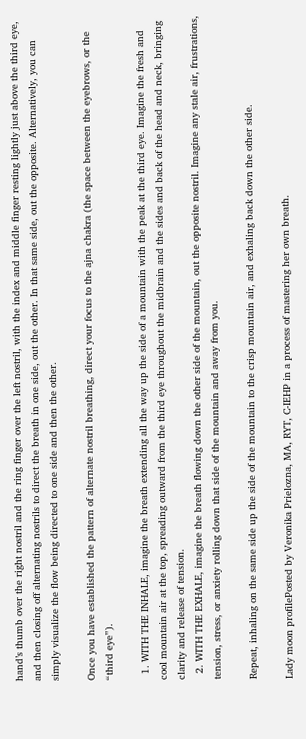hand’s thumb over the right nostril and the ring finger over the left nostril, with the index and middle finger resting lightly just above the third eye, and then closing off alternating nostrils to direct the breath in one side, out the other. In that same side, out the opposite. Alternatively, you can simply visualize the flow being directed to one side and then the other.

Once you have established the pattern of alternate nostril breathing, direct your focus to the ajna chakra (the space between the eyebrows, or the “third eye”).

  1. WITH THE INHALE, imagine the breath extending all the way up the side of a mountain with the peak at the third eye. Imagine the fresh and cool mountain air at the top, spreading outward from the third eye throughout the midbrain and the sides and back of the head and neck, bringing clarity and release of tension.
  2. WITH THE EXHALE, imagine the breath flowing down the other side of the mountain, out the opposite nostril. Imagine any stale air, frustrations, tension, stress, or anxiety rolling down that side of the mountain and away from you.

Repeat, inhaling on the same side up the side of the mountain to the crisp mountain air, and exhaling back down the other side.

Lady moon profilePosted by Veronika Prielozna, MA, RYT, C-IEHP in a process of mastering her own breath.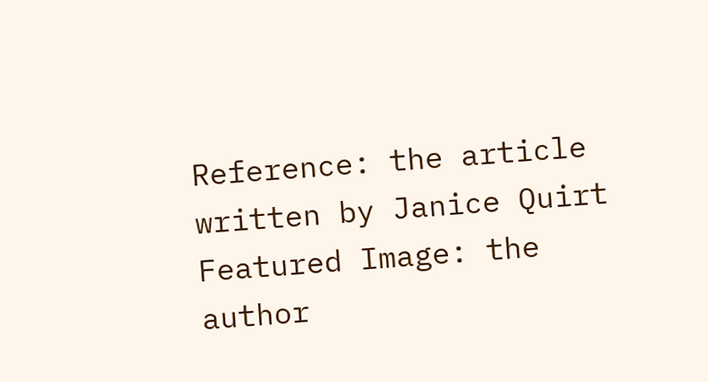Reference: the article written by Janice Quirt Featured Image: the author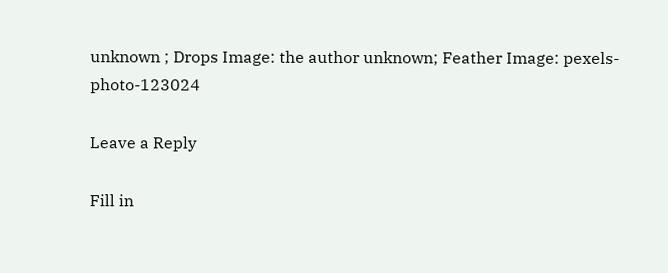unknown ; Drops Image: the author unknown; Feather Image: pexels-photo-123024

Leave a Reply

Fill in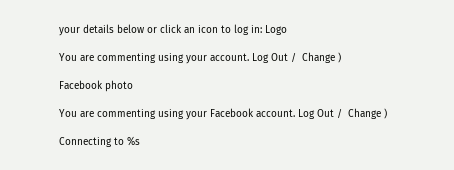your details below or click an icon to log in: Logo

You are commenting using your account. Log Out /  Change )

Facebook photo

You are commenting using your Facebook account. Log Out /  Change )

Connecting to %s